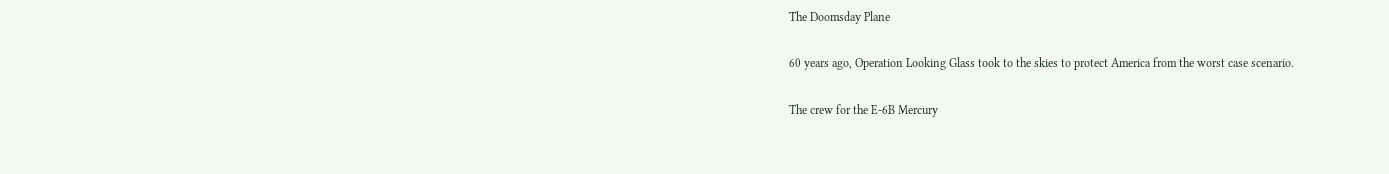The Doomsday Plane

60 years ago, Operation Looking Glass took to the skies to protect America from the worst case scenario.

The crew for the E-6B Mercury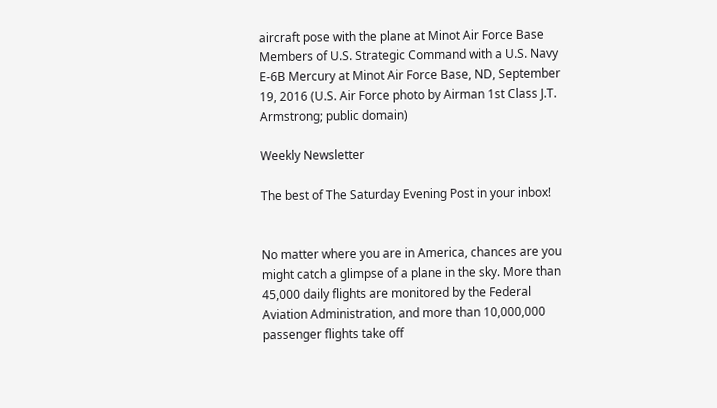aircraft pose with the plane at Minot Air Force Base
Members of U.S. Strategic Command with a U.S. Navy E-6B Mercury at Minot Air Force Base, ND, September 19, 2016 (U.S. Air Force photo by Airman 1st Class J.T. Armstrong; public domain)

Weekly Newsletter

The best of The Saturday Evening Post in your inbox!


No matter where you are in America, chances are you might catch a glimpse of a plane in the sky. More than 45,000 daily flights are monitored by the Federal Aviation Administration, and more than 10,000,000 passenger flights take off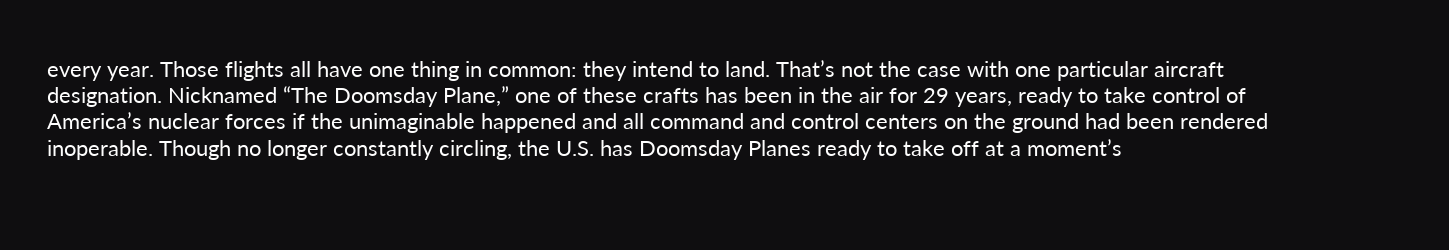every year. Those flights all have one thing in common: they intend to land. That’s not the case with one particular aircraft designation. Nicknamed “The Doomsday Plane,” one of these crafts has been in the air for 29 years, ready to take control of America’s nuclear forces if the unimaginable happened and all command and control centers on the ground had been rendered inoperable. Though no longer constantly circling, the U.S. has Doomsday Planes ready to take off at a moment’s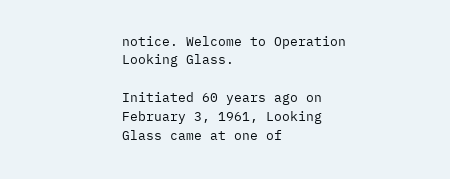notice. Welcome to Operation Looking Glass.

Initiated 60 years ago on February 3, 1961, Looking Glass came at one of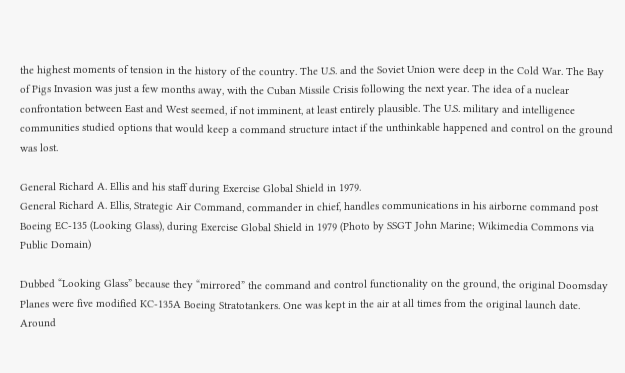the highest moments of tension in the history of the country. The U.S. and the Soviet Union were deep in the Cold War. The Bay of Pigs Invasion was just a few months away, with the Cuban Missile Crisis following the next year. The idea of a nuclear confrontation between East and West seemed, if not imminent, at least entirely plausible. The U.S. military and intelligence communities studied options that would keep a command structure intact if the unthinkable happened and control on the ground was lost.

General Richard A. Ellis and his staff during Exercise Global Shield in 1979.
General Richard A. Ellis, Strategic Air Command, commander in chief, handles communications in his airborne command post Boeing EC-135 (Looking Glass), during Exercise Global Shield in 1979 (Photo by SSGT John Marine; Wikimedia Commons via Public Domain)

Dubbed “Looking Glass” because they “mirrored” the command and control functionality on the ground, the original Doomsday Planes were five modified KC-135A Boeing Stratotankers. One was kept in the air at all times from the original launch date. Around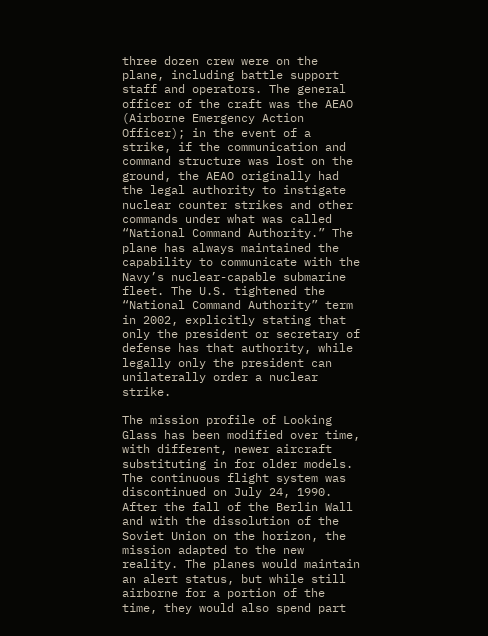three dozen crew were on the plane, including battle support staff and operators. The general officer of the craft was the AEAO (Airborne Emergency Action Officer); in the event of a strike, if the communication and command structure was lost on the ground, the AEAO originally had the legal authority to instigate nuclear counter strikes and other commands under what was called “National Command Authority.” The plane has always maintained the capability to communicate with the Navy’s nuclear-capable submarine fleet. The U.S. tightened the “National Command Authority” term in 2002, explicitly stating that only the president or secretary of defense has that authority, while legally only the president can unilaterally order a nuclear strike.

The mission profile of Looking Glass has been modified over time, with different, newer aircraft substituting in for older models. The continuous flight system was discontinued on July 24, 1990. After the fall of the Berlin Wall and with the dissolution of the Soviet Union on the horizon, the mission adapted to the new reality. The planes would maintain an alert status, but while still airborne for a portion of the time, they would also spend part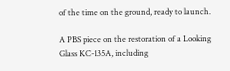of the time on the ground, ready to launch.

A PBS piece on the restoration of a Looking Glass KC-135A, including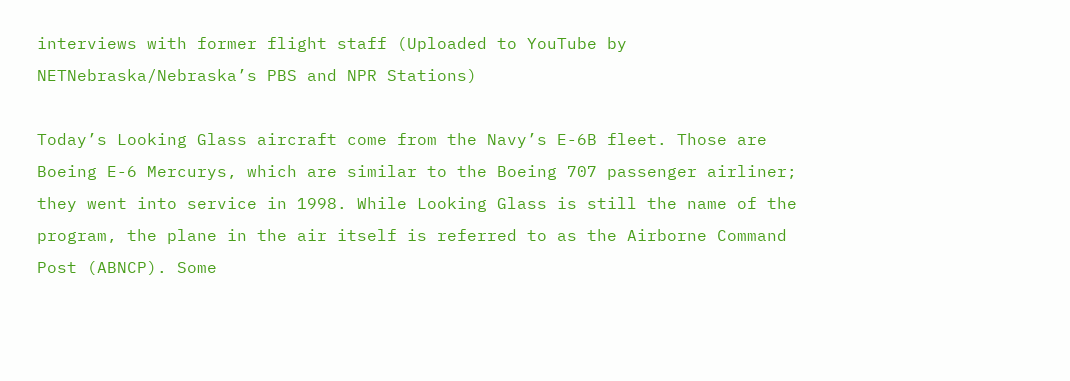interviews with former flight staff (Uploaded to YouTube by NETNebraska/Nebraska’s PBS and NPR Stations)

Today’s Looking Glass aircraft come from the Navy’s E-6B fleet. Those are Boeing E-6 Mercurys, which are similar to the Boeing 707 passenger airliner; they went into service in 1998. While Looking Glass is still the name of the program, the plane in the air itself is referred to as the Airborne Command Post (ABNCP). Some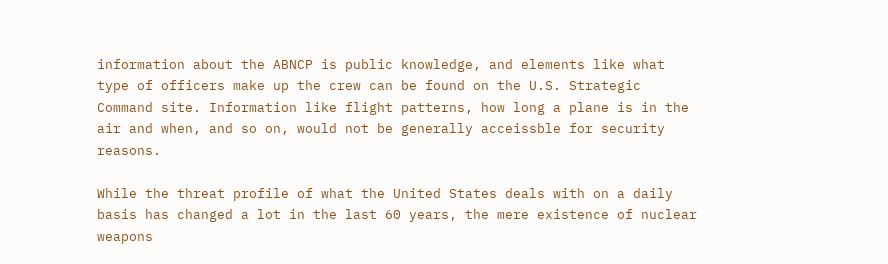information about the ABNCP is public knowledge, and elements like what type of officers make up the crew can be found on the U.S. Strategic Command site. Information like flight patterns, how long a plane is in the air and when, and so on, would not be generally acceissble for security reasons.

While the threat profile of what the United States deals with on a daily basis has changed a lot in the last 60 years, the mere existence of nuclear weapons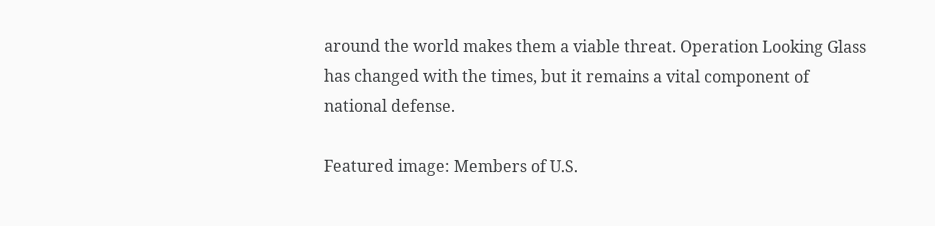around the world makes them a viable threat. Operation Looking Glass has changed with the times, but it remains a vital component of national defense.

Featured image: Members of U.S.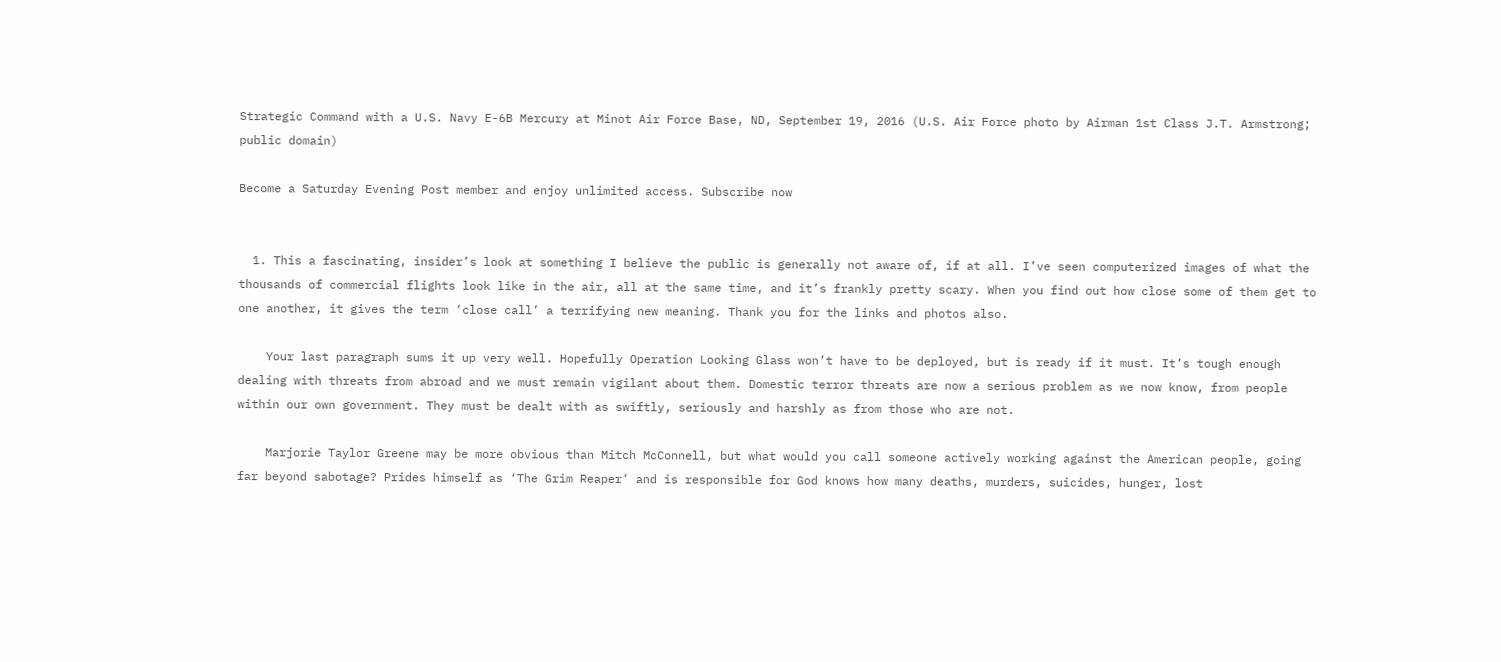Strategic Command with a U.S. Navy E-6B Mercury at Minot Air Force Base, ND, September 19, 2016 (U.S. Air Force photo by Airman 1st Class J.T. Armstrong; public domain)

Become a Saturday Evening Post member and enjoy unlimited access. Subscribe now


  1. This a fascinating, insider’s look at something I believe the public is generally not aware of, if at all. I’ve seen computerized images of what the thousands of commercial flights look like in the air, all at the same time, and it’s frankly pretty scary. When you find out how close some of them get to one another, it gives the term ‘close call’ a terrifying new meaning. Thank you for the links and photos also.

    Your last paragraph sums it up very well. Hopefully Operation Looking Glass won’t have to be deployed, but is ready if it must. It’s tough enough dealing with threats from abroad and we must remain vigilant about them. Domestic terror threats are now a serious problem as we now know, from people within our own government. They must be dealt with as swiftly, seriously and harshly as from those who are not.

    Marjorie Taylor Greene may be more obvious than Mitch McConnell, but what would you call someone actively working against the American people, going far beyond sabotage? Prides himself as ‘The Grim Reaper’ and is responsible for God knows how many deaths, murders, suicides, hunger, lost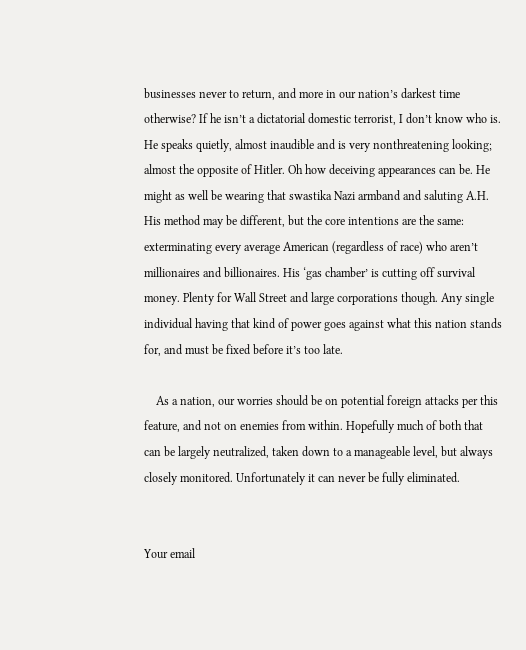businesses never to return, and more in our nation’s darkest time otherwise? If he isn’t a dictatorial domestic terrorist, I don’t know who is. He speaks quietly, almost inaudible and is very nonthreatening looking; almost the opposite of Hitler. Oh how deceiving appearances can be. He might as well be wearing that swastika Nazi armband and saluting A.H. His method may be different, but the core intentions are the same: exterminating every average American (regardless of race) who aren’t millionaires and billionaires. His ‘gas chamber’ is cutting off survival money. Plenty for Wall Street and large corporations though. Any single individual having that kind of power goes against what this nation stands for, and must be fixed before it’s too late.

    As a nation, our worries should be on potential foreign attacks per this feature, and not on enemies from within. Hopefully much of both that can be largely neutralized, taken down to a manageable level, but always closely monitored. Unfortunately it can never be fully eliminated.


Your email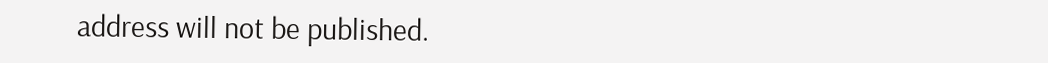address will not be published.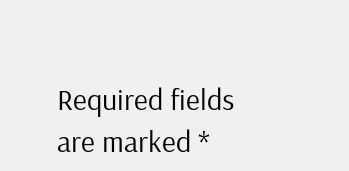Required fields are marked *